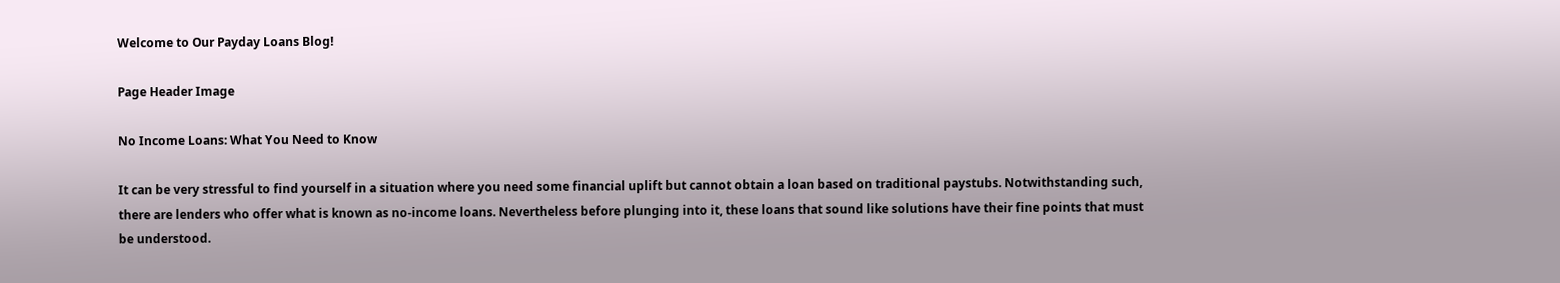Welcome to Our Payday Loans Blog!

Page Header Image

No Income Loans: What You Need to Know

It can be very stressful to find yourself in a situation where you need some financial uplift but cannot obtain a loan based on traditional paystubs. Notwithstanding such, there are lenders who offer what is known as no-income loans. Nevertheless before plunging into it, these loans that sound like solutions have their fine points that must be understood.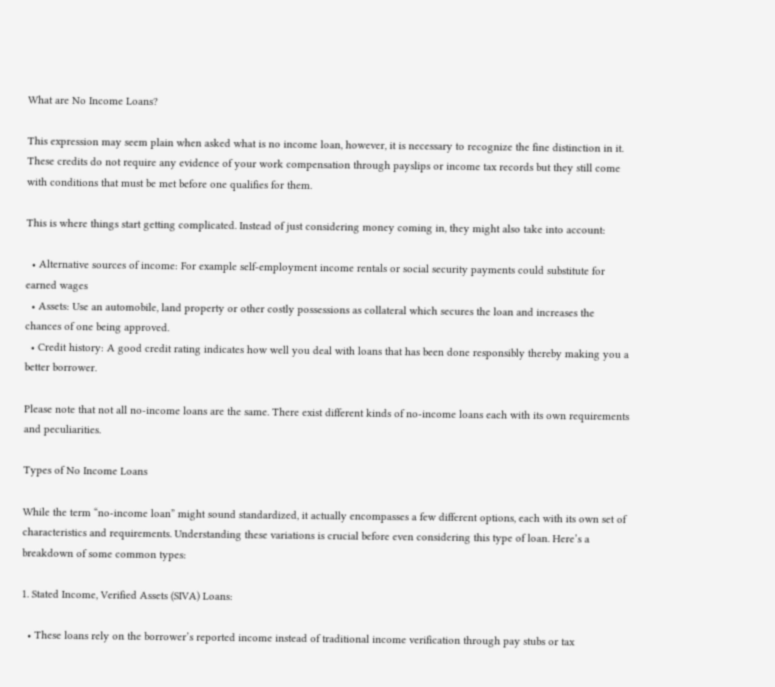What are No Income Loans?

This expression may seem plain when asked what is no income loan, however, it is necessary to recognize the fine distinction in it. These credits do not require any evidence of your work compensation through payslips or income tax records but they still come with conditions that must be met before one qualifies for them.

This is where things start getting complicated. Instead of just considering money coming in, they might also take into account:

  • Alternative sources of income: For example self-employment income rentals or social security payments could substitute for earned wages
  • Assets: Use an automobile, land property or other costly possessions as collateral which secures the loan and increases the chances of one being approved.
  • Credit history: A good credit rating indicates how well you deal with loans that has been done responsibly thereby making you a better borrower.

Please note that not all no-income loans are the same. There exist different kinds of no-income loans each with its own requirements and peculiarities.

Types of No Income Loans

While the term “no-income loan” might sound standardized, it actually encompasses a few different options, each with its own set of characteristics and requirements. Understanding these variations is crucial before even considering this type of loan. Here’s a breakdown of some common types:

1. Stated Income, Verified Assets (SIVA) Loans:

  • These loans rely on the borrower’s reported income instead of traditional income verification through pay stubs or tax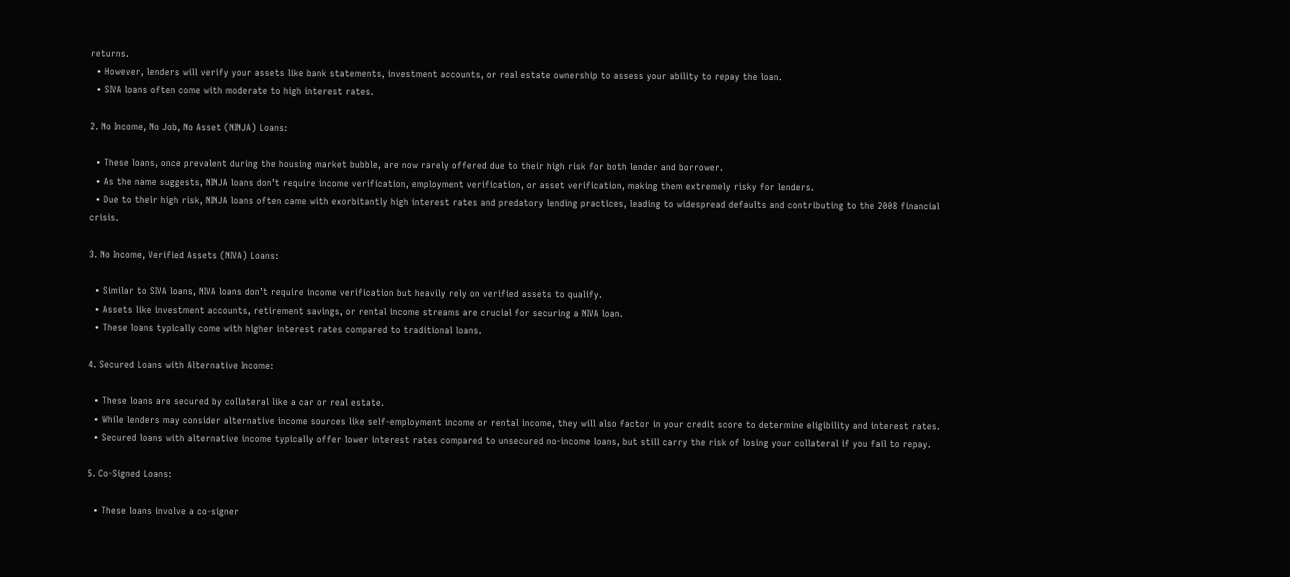returns.
  • However, lenders will verify your assets like bank statements, investment accounts, or real estate ownership to assess your ability to repay the loan.
  • SIVA loans often come with moderate to high interest rates.

2. No Income, No Job, No Asset (NINJA) Loans:

  • These loans, once prevalent during the housing market bubble, are now rarely offered due to their high risk for both lender and borrower.
  • As the name suggests, NINJA loans don’t require income verification, employment verification, or asset verification, making them extremely risky for lenders.
  • Due to their high risk, NINJA loans often came with exorbitantly high interest rates and predatory lending practices, leading to widespread defaults and contributing to the 2008 financial crisis.

3. No Income, Verified Assets (NIVA) Loans:

  • Similar to SIVA loans, NIVA loans don’t require income verification but heavily rely on verified assets to qualify.
  • Assets like investment accounts, retirement savings, or rental income streams are crucial for securing a NIVA loan.
  • These loans typically come with higher interest rates compared to traditional loans.

4. Secured Loans with Alternative Income:

  • These loans are secured by collateral like a car or real estate.
  • While lenders may consider alternative income sources like self-employment income or rental income, they will also factor in your credit score to determine eligibility and interest rates.
  • Secured loans with alternative income typically offer lower interest rates compared to unsecured no-income loans, but still carry the risk of losing your collateral if you fail to repay.

5. Co-Signed Loans:

  • These loans involve a co-signer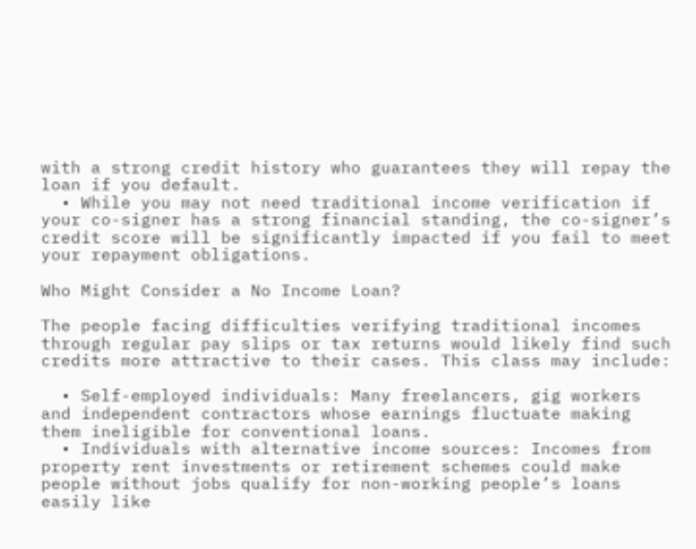with a strong credit history who guarantees they will repay the loan if you default.
  • While you may not need traditional income verification if your co-signer has a strong financial standing, the co-signer’s credit score will be significantly impacted if you fail to meet your repayment obligations.

Who Might Consider a No Income Loan?

The people facing difficulties verifying traditional incomes through regular pay slips or tax returns would likely find such credits more attractive to their cases. This class may include:

  • Self-employed individuals: Many freelancers, gig workers and independent contractors whose earnings fluctuate making them ineligible for conventional loans.
  • Individuals with alternative income sources: Incomes from property rent investments or retirement schemes could make people without jobs qualify for non-working people’s loans easily like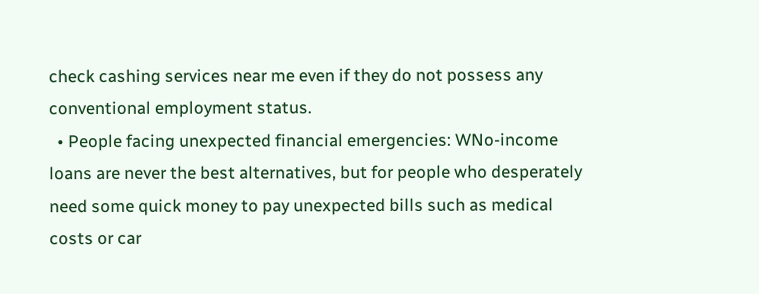check cashing services near me even if they do not possess any conventional employment status.
  • People facing unexpected financial emergencies: WNo-income loans are never the best alternatives, but for people who desperately need some quick money to pay unexpected bills such as medical costs or car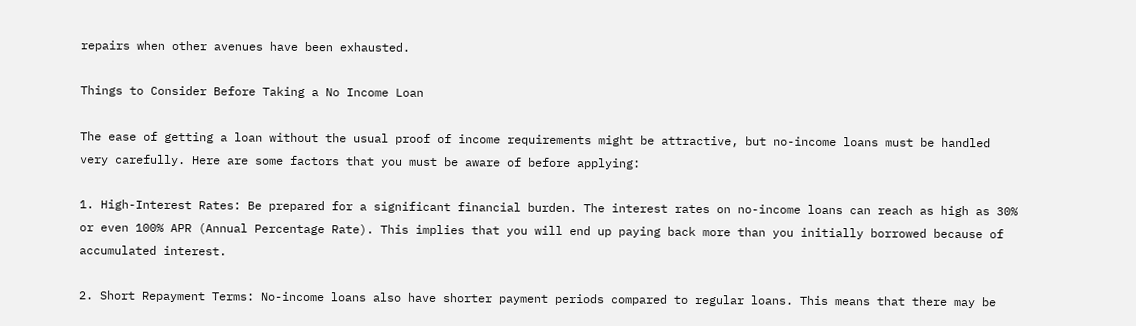repairs when other avenues have been exhausted.

Things to Consider Before Taking a No Income Loan

The ease of getting a loan without the usual proof of income requirements might be attractive, but no-income loans must be handled very carefully. Here are some factors that you must be aware of before applying:

1. High-Interest Rates: Be prepared for a significant financial burden. The interest rates on no-income loans can reach as high as 30% or even 100% APR (Annual Percentage Rate). This implies that you will end up paying back more than you initially borrowed because of accumulated interest.

2. Short Repayment Terms: No-income loans also have shorter payment periods compared to regular loans. This means that there may be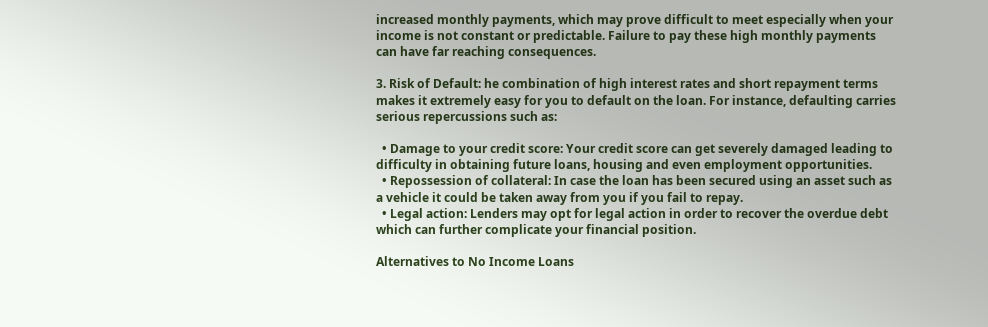increased monthly payments, which may prove difficult to meet especially when your income is not constant or predictable. Failure to pay these high monthly payments can have far reaching consequences.

3. Risk of Default: he combination of high interest rates and short repayment terms makes it extremely easy for you to default on the loan. For instance, defaulting carries serious repercussions such as:

  • Damage to your credit score: Your credit score can get severely damaged leading to difficulty in obtaining future loans, housing and even employment opportunities.
  • Repossession of collateral: In case the loan has been secured using an asset such as a vehicle it could be taken away from you if you fail to repay.
  • Legal action: Lenders may opt for legal action in order to recover the overdue debt which can further complicate your financial position.

Alternatives to No Income Loans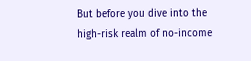But before you dive into the high-risk realm of no-income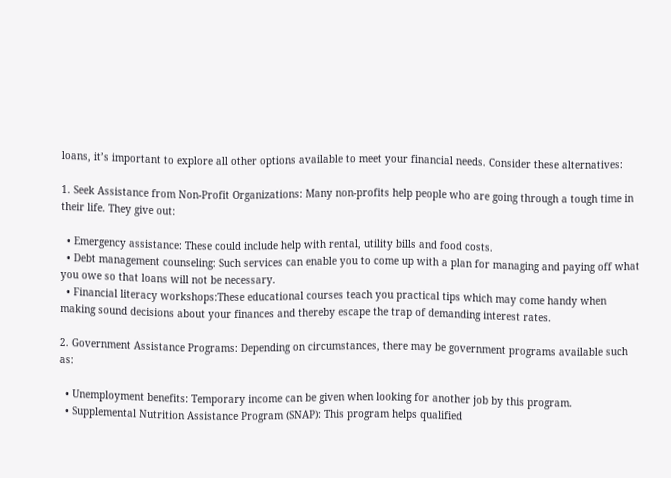loans, it’s important to explore all other options available to meet your financial needs. Consider these alternatives:

1. Seek Assistance from Non-Profit Organizations: Many non-profits help people who are going through a tough time in their life. They give out:

  • Emergency assistance: These could include help with rental, utility bills and food costs.
  • Debt management counseling: Such services can enable you to come up with a plan for managing and paying off what you owe so that loans will not be necessary.
  • Financial literacy workshops:These educational courses teach you practical tips which may come handy when making sound decisions about your finances and thereby escape the trap of demanding interest rates.

2. Government Assistance Programs: Depending on circumstances, there may be government programs available such as:

  • Unemployment benefits: Temporary income can be given when looking for another job by this program.
  • Supplemental Nutrition Assistance Program (SNAP): This program helps qualified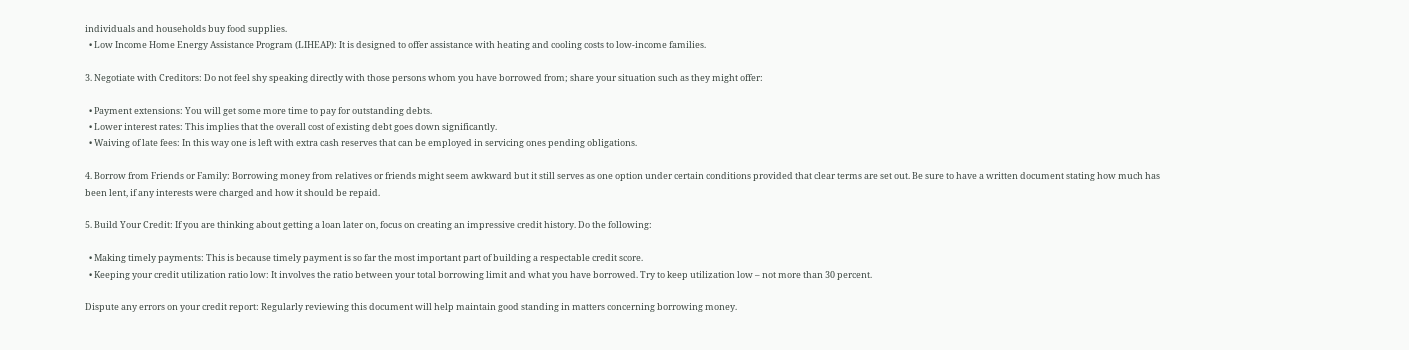individuals and households buy food supplies.
  • Low Income Home Energy Assistance Program (LIHEAP): It is designed to offer assistance with heating and cooling costs to low-income families.

3. Negotiate with Creditors: Do not feel shy speaking directly with those persons whom you have borrowed from; share your situation such as they might offer:

  • Payment extensions: You will get some more time to pay for outstanding debts.
  • Lower interest rates: This implies that the overall cost of existing debt goes down significantly.
  • Waiving of late fees: In this way one is left with extra cash reserves that can be employed in servicing ones pending obligations.

4. Borrow from Friends or Family: Borrowing money from relatives or friends might seem awkward but it still serves as one option under certain conditions provided that clear terms are set out. Be sure to have a written document stating how much has been lent, if any interests were charged and how it should be repaid.

5. Build Your Credit: If you are thinking about getting a loan later on, focus on creating an impressive credit history. Do the following:

  • Making timely payments: This is because timely payment is so far the most important part of building a respectable credit score.
  • Keeping your credit utilization ratio low: It involves the ratio between your total borrowing limit and what you have borrowed. Try to keep utilization low – not more than 30 percent.

Dispute any errors on your credit report: Regularly reviewing this document will help maintain good standing in matters concerning borrowing money.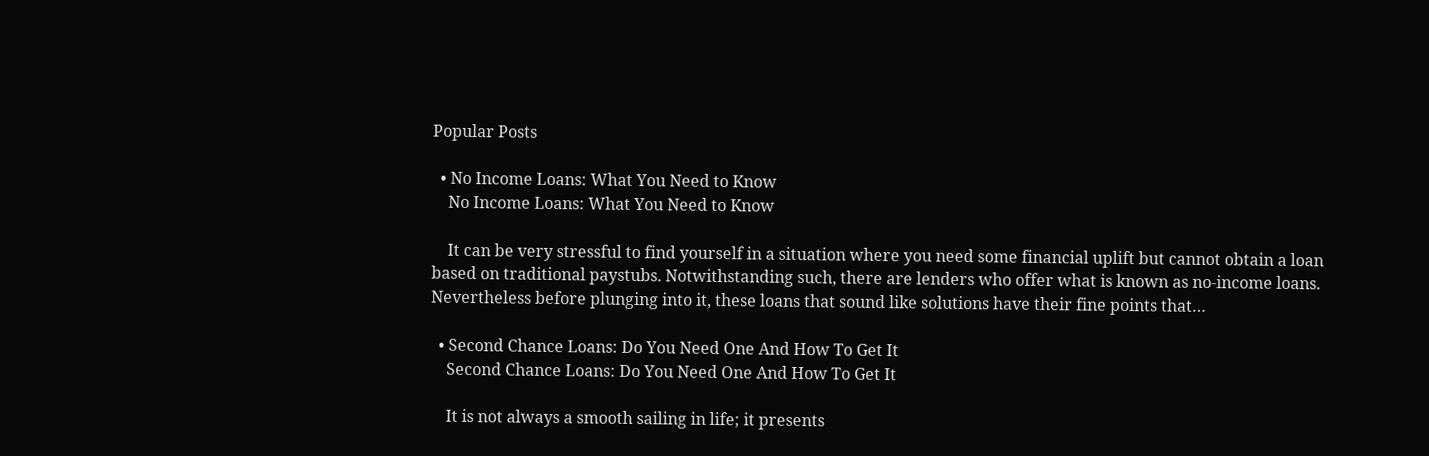Popular Posts

  • No Income Loans: What You Need to Know
    No Income Loans: What You Need to Know

    It can be very stressful to find yourself in a situation where you need some financial uplift but cannot obtain a loan based on traditional paystubs. Notwithstanding such, there are lenders who offer what is known as no-income loans. Nevertheless before plunging into it, these loans that sound like solutions have their fine points that…

  • Second Chance Loans: Do You Need One And How To Get It
    Second Chance Loans: Do You Need One And How To Get It

    It is not always a smooth sailing in life; it presents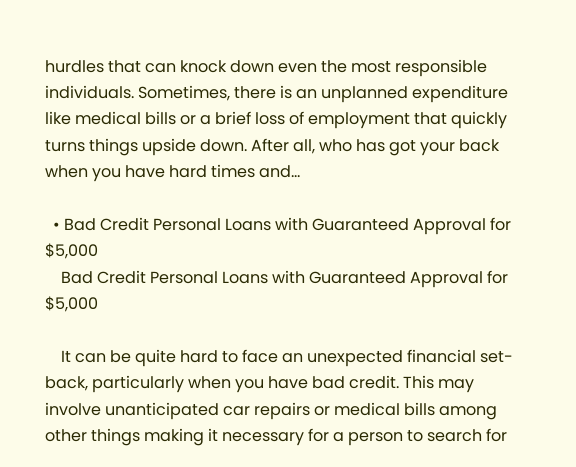hurdles that can knock down even the most responsible individuals. Sometimes, there is an unplanned expenditure like medical bills or a brief loss of employment that quickly turns things upside down. After all, who has got your back when you have hard times and…

  • Bad Credit Personal Loans with Guaranteed Approval for $5,000
    Bad Credit Personal Loans with Guaranteed Approval for $5,000

    It can be quite hard to face an unexpected financial set-back, particularly when you have bad credit. This may involve unanticipated car repairs or medical bills among other things making it necessary for a person to search for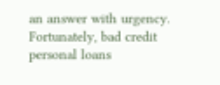an answer with urgency. Fortunately, bad credit personal loans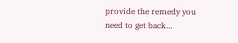provide the remedy you need to get back…